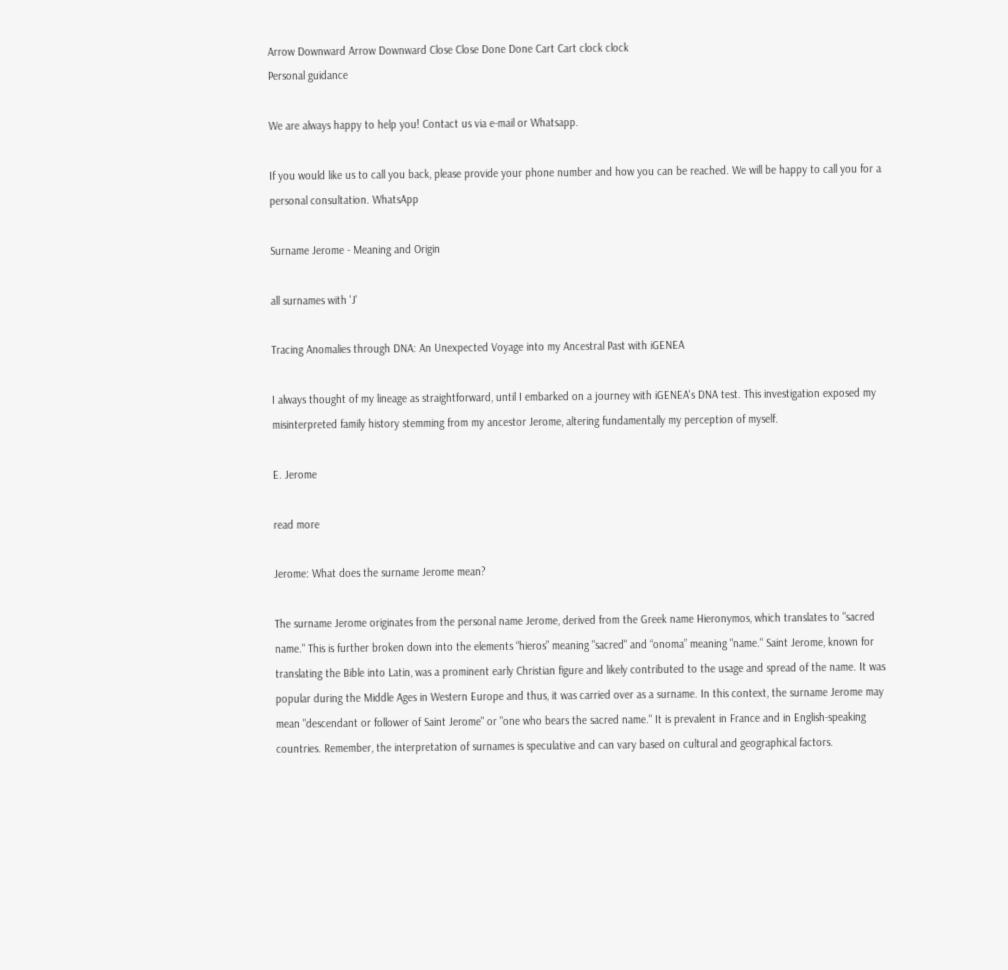Arrow Downward Arrow Downward Close Close Done Done Cart Cart clock clock
Personal guidance

We are always happy to help you! Contact us via e-mail or Whatsapp.

If you would like us to call you back, please provide your phone number and how you can be reached. We will be happy to call you for a personal consultation. WhatsApp

Surname Jerome - Meaning and Origin

all surnames with 'J'

Tracing Anomalies through DNA: An Unexpected Voyage into my Ancestral Past with iGENEA

I always thought of my lineage as straightforward, until I embarked on a journey with iGENEA's DNA test. This investigation exposed my misinterpreted family history stemming from my ancestor Jerome, altering fundamentally my perception of myself.

E. Jerome

read more

Jerome: What does the surname Jerome mean?

The surname Jerome originates from the personal name Jerome, derived from the Greek name Hieronymos, which translates to "sacred name." This is further broken down into the elements “hieros” meaning "sacred" and “onoma” meaning "name." Saint Jerome, known for translating the Bible into Latin, was a prominent early Christian figure and likely contributed to the usage and spread of the name. It was popular during the Middle Ages in Western Europe and thus, it was carried over as a surname. In this context, the surname Jerome may mean "descendant or follower of Saint Jerome" or "one who bears the sacred name." It is prevalent in France and in English-speaking countries. Remember, the interpretation of surnames is speculative and can vary based on cultural and geographical factors.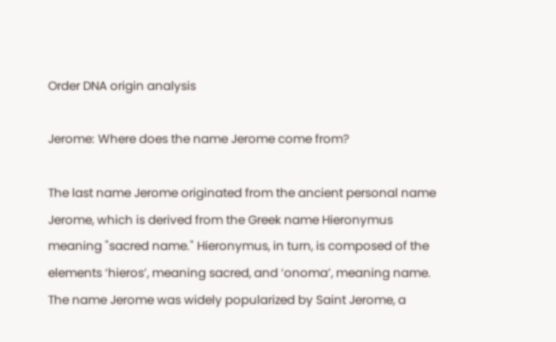Order DNA origin analysis

Jerome: Where does the name Jerome come from?

The last name Jerome originated from the ancient personal name Jerome, which is derived from the Greek name Hieronymus meaning "sacred name." Hieronymus, in turn, is composed of the elements ‘hieros’, meaning sacred, and ‘onoma’, meaning name. The name Jerome was widely popularized by Saint Jerome, a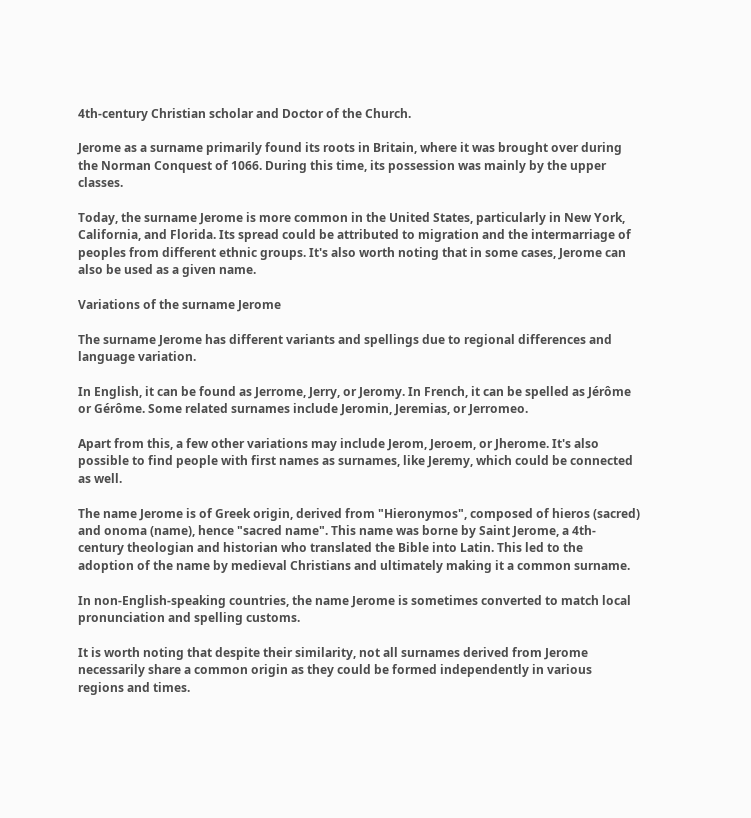4th-century Christian scholar and Doctor of the Church.

Jerome as a surname primarily found its roots in Britain, where it was brought over during the Norman Conquest of 1066. During this time, its possession was mainly by the upper classes.

Today, the surname Jerome is more common in the United States, particularly in New York, California, and Florida. Its spread could be attributed to migration and the intermarriage of peoples from different ethnic groups. It's also worth noting that in some cases, Jerome can also be used as a given name.

Variations of the surname Jerome

The surname Jerome has different variants and spellings due to regional differences and language variation.

In English, it can be found as Jerrome, Jerry, or Jeromy. In French, it can be spelled as Jérôme or Gérôme. Some related surnames include Jeromin, Jeremias, or Jerromeo.

Apart from this, a few other variations may include Jerom, Jeroem, or Jherome. It's also possible to find people with first names as surnames, like Jeremy, which could be connected as well.

The name Jerome is of Greek origin, derived from "Hieronymos", composed of hieros (sacred) and onoma (name), hence "sacred name". This name was borne by Saint Jerome, a 4th-century theologian and historian who translated the Bible into Latin. This led to the adoption of the name by medieval Christians and ultimately making it a common surname.

In non-English-speaking countries, the name Jerome is sometimes converted to match local pronunciation and spelling customs.

It is worth noting that despite their similarity, not all surnames derived from Jerome necessarily share a common origin as they could be formed independently in various regions and times.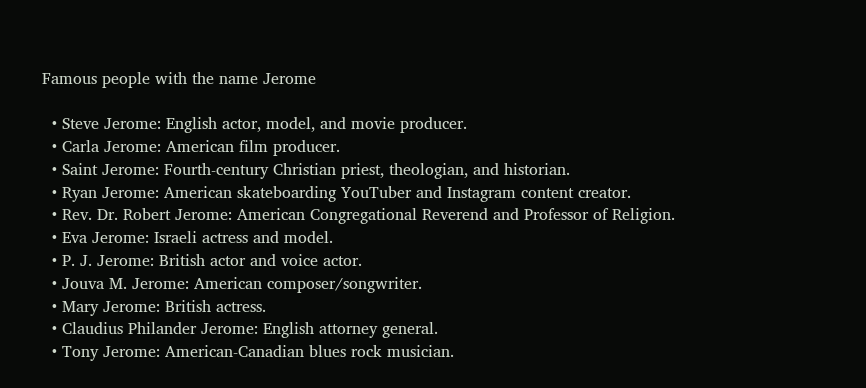Famous people with the name Jerome

  • Steve Jerome: English actor, model, and movie producer.
  • Carla Jerome: American film producer.
  • Saint Jerome: Fourth-century Christian priest, theologian, and historian.
  • Ryan Jerome: American skateboarding YouTuber and Instagram content creator.
  • Rev. Dr. Robert Jerome: American Congregational Reverend and Professor of Religion.
  • Eva Jerome: Israeli actress and model.
  • P. J. Jerome: British actor and voice actor.
  • Jouva M. Jerome: American composer/songwriter.
  • Mary Jerome: British actress.
  • Claudius Philander Jerome: English attorney general.
  • Tony Jerome: American-Canadian blues rock musician.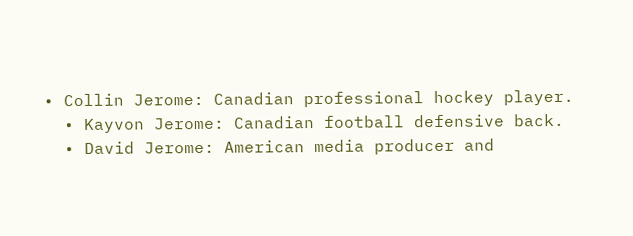• Collin Jerome: Canadian professional hockey player.
  • Kayvon Jerome: Canadian football defensive back.
  • David Jerome: American media producer and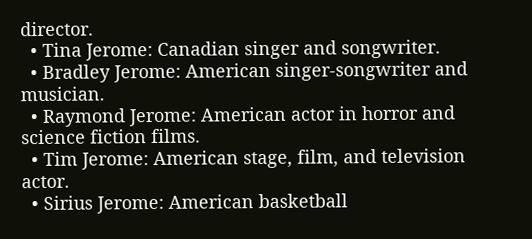director.
  • Tina Jerome: Canadian singer and songwriter.
  • Bradley Jerome: American singer-songwriter and musician.
  • Raymond Jerome: American actor in horror and science fiction films.
  • Tim Jerome: American stage, film, and television actor.
  • Sirius Jerome: American basketball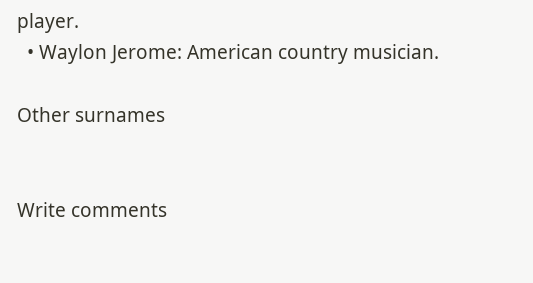player.
  • Waylon Jerome: American country musician.

Other surnames


Write comments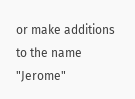or make additions to the name "Jerome"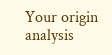Your origin analysis